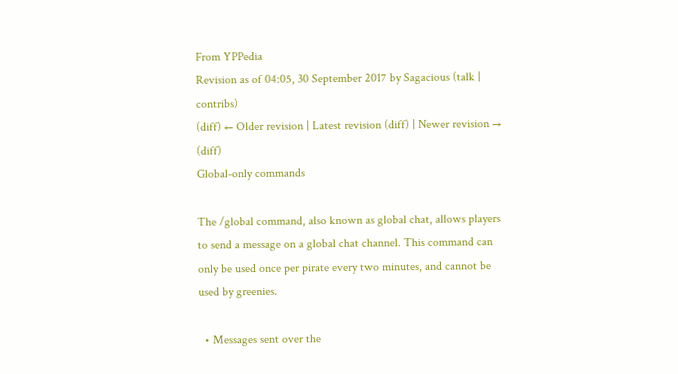From YPPedia
Revision as of 04:05, 30 September 2017 by Sagacious (talk | contribs)
(diff) ← Older revision | Latest revision (diff) | Newer revision → (diff)
Global-only commands

The /global command, also known as global chat, allows players to send a message on a global chat channel. This command can only be used once per pirate every two minutes, and cannot be used by greenies.

  • Messages sent over the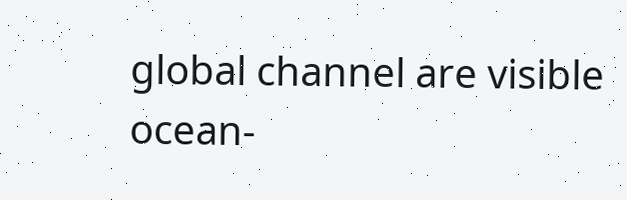global channel are visible ocean-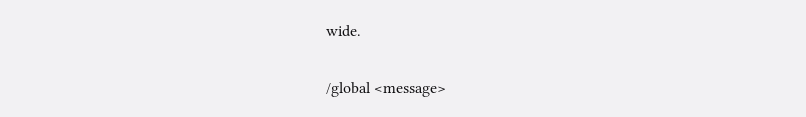wide.

/global <message>